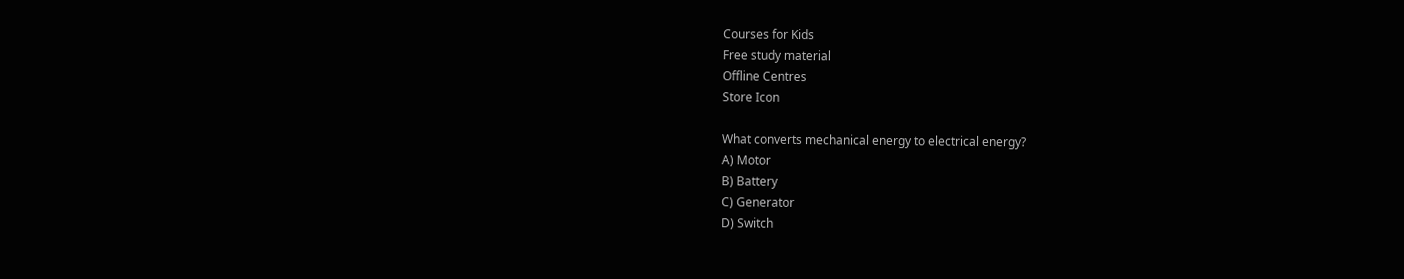Courses for Kids
Free study material
Offline Centres
Store Icon

What converts mechanical energy to electrical energy?
A) Motor
B) Battery
C) Generator
D) Switch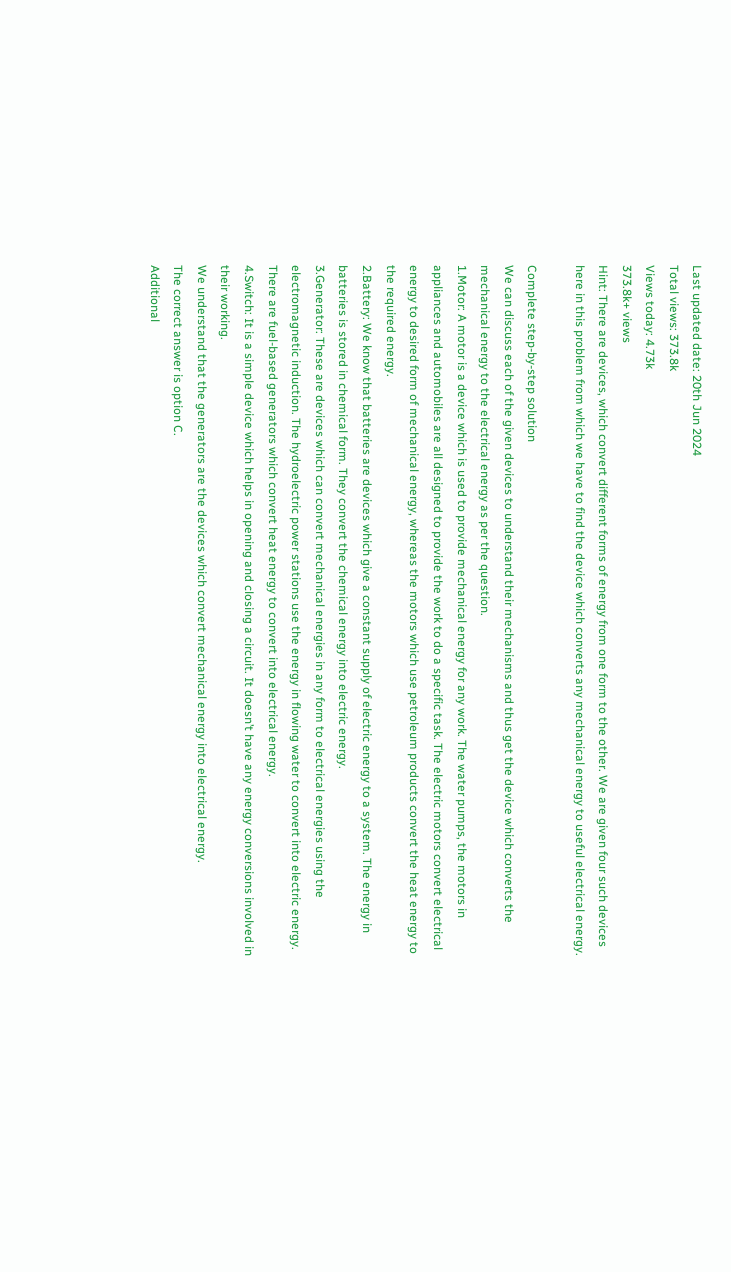Last updated date: 20th Jun 2024
Total views: 373.8k
Views today: 4.73k
373.8k+ views
Hint: There are devices, which convert different forms of energy from one form to the other. We are given four such devices here in this problem from which we have to find the device which converts any mechanical energy to useful electrical energy.

Complete step-by-step solution
We can discuss each of the given devices to understand their mechanisms and thus get the device which converts the mechanical energy to the electrical energy as per the question.
1.Motor: A motor is a device which is used to provide mechanical energy for any work. The water pumps, the motors in appliances and automobiles are all designed to provide the work to do a specific task. The electric motors convert electrical energy to desired form of mechanical energy, whereas the motors which use petroleum products convert the heat energy to the required energy.
2.Battery: We know that batteries are devices which give a constant supply of electric energy to a system. The energy in batteries is stored in chemical form. They convert the chemical energy into electric energy.
3.Generator: These are devices which can convert mechanical energies in any form to electrical energies using the electromagnetic induction. The hydroelectric power stations use the energy in flowing water to convert into electric energy. There are fuel-based generators which convert heat energy to convert into electrical energy.
4.Switch: It is a simple device which helps in opening and closing a circuit. It doesn’t have any energy conversions involved in their working.
We understand that the generators are the devices which convert mechanical energy into electrical energy.
The correct answer is option C.
Additional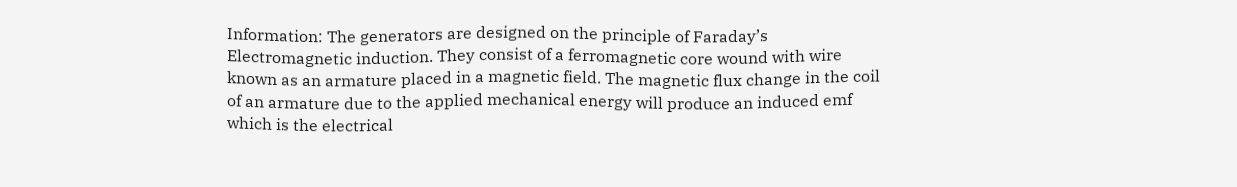Information: The generators are designed on the principle of Faraday’s Electromagnetic induction. They consist of a ferromagnetic core wound with wire known as an armature placed in a magnetic field. The magnetic flux change in the coil of an armature due to the applied mechanical energy will produce an induced emf which is the electrical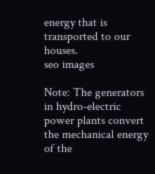energy that is transported to our houses.
seo images

Note: The generators in hydro-electric power plants convert the mechanical energy of the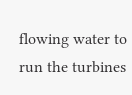flowing water to run the turbines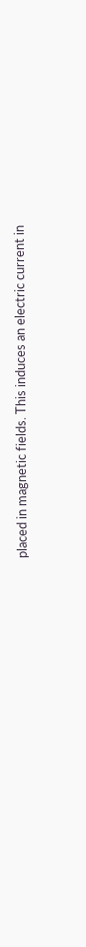placed in magnetic fields. This induces an electric current in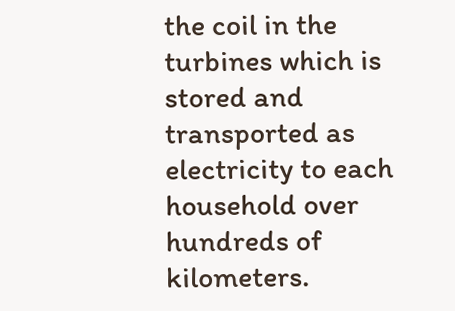the coil in the turbines which is stored and transported as electricity to each household over hundreds of kilometers.